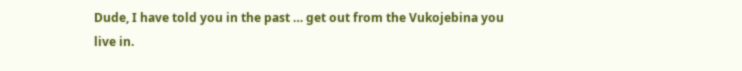Dude, I have told you in the past … get out from the Vukojebina you live in.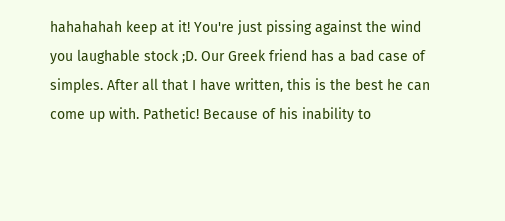hahahahah keep at it! You're just pissing against the wind you laughable stock ;D. Our Greek friend has a bad case of simples. After all that I have written, this is the best he can come up with. Pathetic! Because of his inability to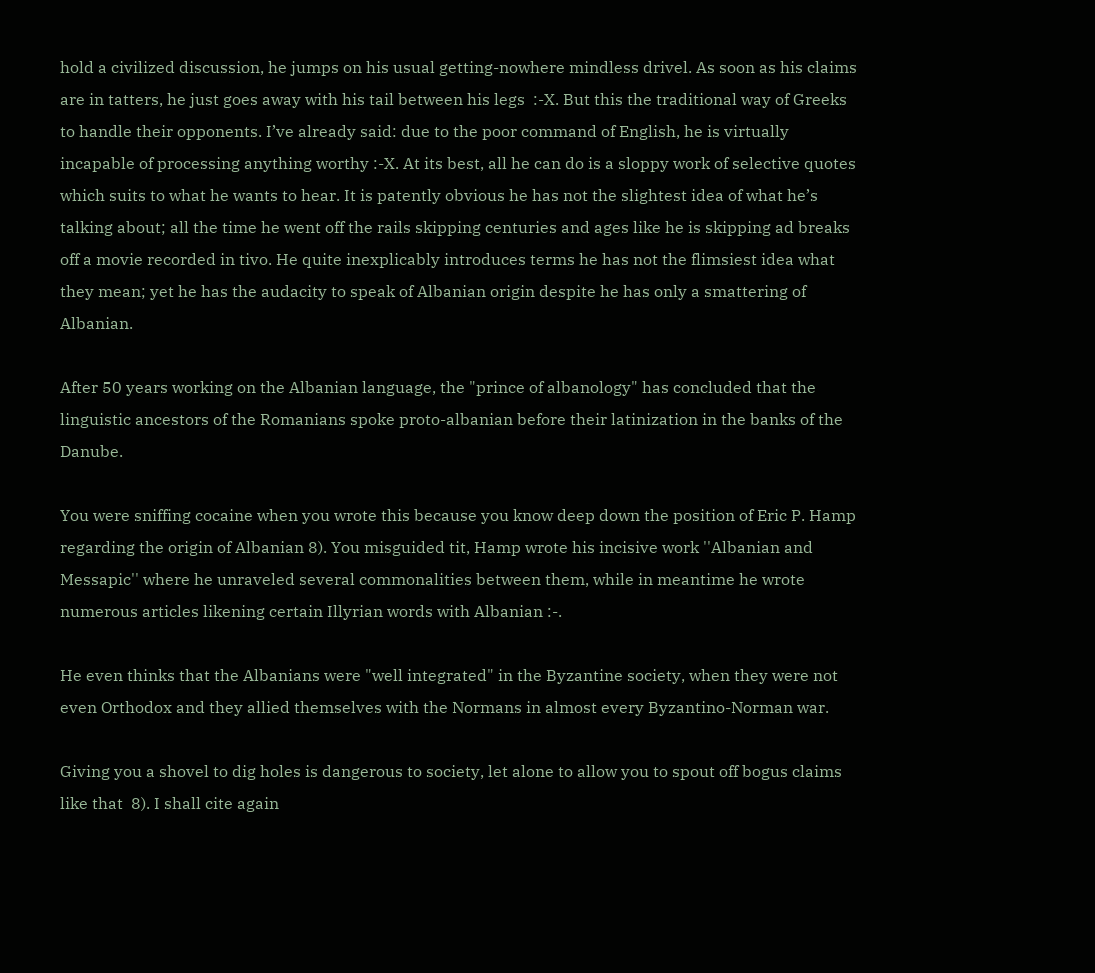hold a civilized discussion, he jumps on his usual getting-nowhere mindless drivel. As soon as his claims are in tatters, he just goes away with his tail between his legs  :-X. But this the traditional way of Greeks to handle their opponents. I’ve already said: due to the poor command of English, he is virtually incapable of processing anything worthy :-X. At its best, all he can do is a sloppy work of selective quotes which suits to what he wants to hear. It is patently obvious he has not the slightest idea of what he’s talking about; all the time he went off the rails skipping centuries and ages like he is skipping ad breaks off a movie recorded in tivo. He quite inexplicably introduces terms he has not the flimsiest idea what they mean; yet he has the audacity to speak of Albanian origin despite he has only a smattering of Albanian.

After 50 years working on the Albanian language, the "prince of albanology" has concluded that the linguistic ancestors of the Romanians spoke proto-albanian before their latinization in the banks of the Danube.

You were sniffing cocaine when you wrote this because you know deep down the position of Eric P. Hamp regarding the origin of Albanian 8). You misguided tit, Hamp wrote his incisive work ''Albanian and Messapic'' where he unraveled several commonalities between them, while in meantime he wrote numerous articles likening certain Illyrian words with Albanian :-.

He even thinks that the Albanians were "well integrated" in the Byzantine society, when they were not even Orthodox and they allied themselves with the Normans in almost every Byzantino-Norman war.

Giving you a shovel to dig holes is dangerous to society, let alone to allow you to spout off bogus claims like that  8). I shall cite again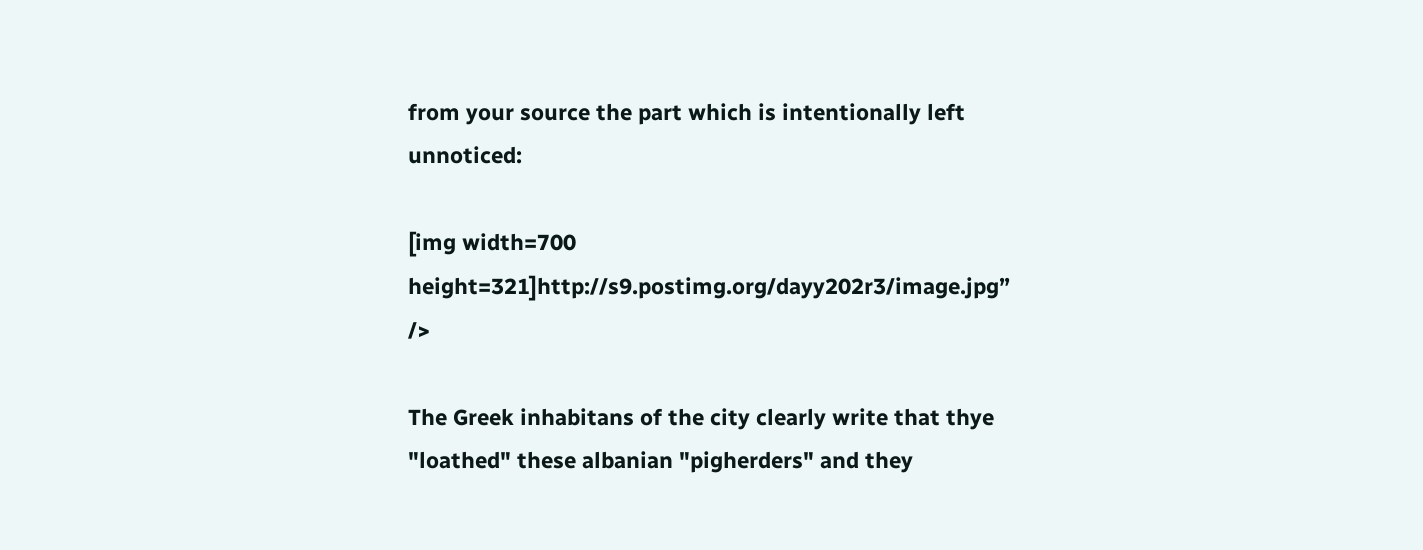from your source the part which is intentionally left unnoticed:

[img width=700 height=321]http://s9.postimg.org/dayy202r3/image.jpg” />

The Greek inhabitans of the city clearly write that thye "loathed" these albanian "pigherders" and they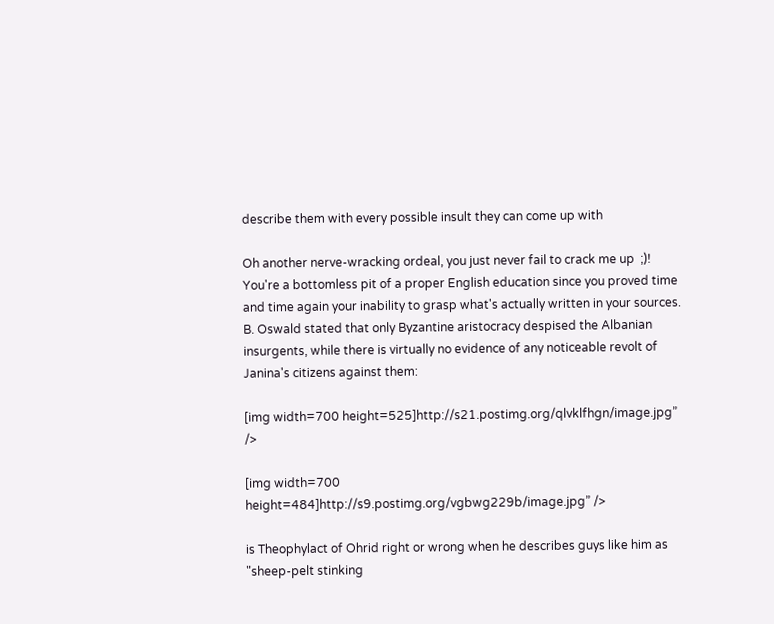describe them with every possible insult they can come up with

Oh another nerve-wracking ordeal, you just never fail to crack me up  ;)! You're a bottomless pit of a proper English education since you proved time and time again your inability to grasp what's actually written in your sources. B. Oswald stated that only Byzantine aristocracy despised the Albanian insurgents, while there is virtually no evidence of any noticeable revolt of Janina's citizens against them:

[img width=700 height=525]http://s21.postimg.org/qlvklfhgn/image.jpg” />

[img width=700 height=484]http://s9.postimg.org/vgbwg229b/image.jpg” />

is Theophylact of Ohrid right or wrong when he describes guys like him as "sheep-pelt stinking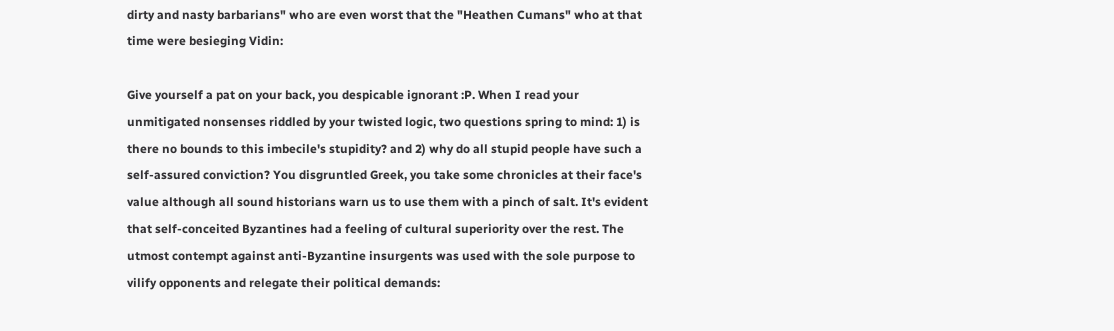dirty and nasty barbarians" who are even worst that the "Heathen Cumans" who at that time were besieging Vidin:

Give yourself a pat on your back, you despicable ignorant :P. When I read your unmitigated nonsenses riddled by your twisted logic, two questions spring to mind: 1) is there no bounds to this imbecile's stupidity? and 2) why do all stupid people have such a self-assured conviction? You disgruntled Greek, you take some chronicles at their face's value although all sound historians warn us to use them with a pinch of salt. It's evident that self-conceited Byzantines had a feeling of cultural superiority over the rest. The utmost contempt against anti-Byzantine insurgents was used with the sole purpose to vilify opponents and relegate their political demands: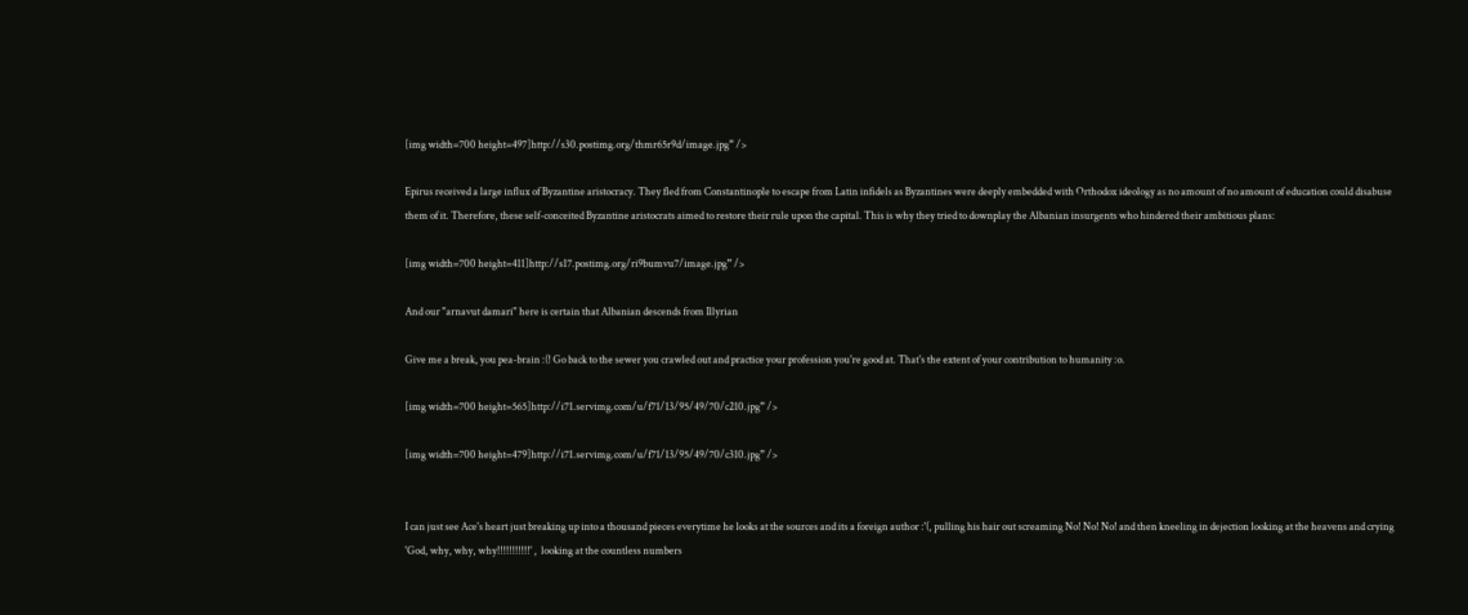[img width=700 height=497]http://s30.postimg.org/thmr65r9d/image.jpg” />

Epirus received a large influx of Byzantine aristocracy. They fled from Constantinople to escape from Latin infidels as Byzantines were deeply embedded with Orthodox ideology as no amount of no amount of education could disabuse them of it. Therefore, these self-conceited Byzantine aristocrats aimed to restore their rule upon the capital. This is why they tried to downplay the Albanian insurgents who hindered their ambitious plans:

[img width=700 height=411]http://s17.postimg.org/ri9bumvu7/image.jpg” />

And our "arnavut damari" here is certain that Albanian descends from Illyrian

Give me a break, you pea-brain :(! Go back to the sewer you crawled out and practice your profession you're good at. That's the extent of your contribution to humanity :o.

[img width=700 height=565]http://i71.servimg.com/u/f71/13/95/49/70/c210.jpg” />

[img width=700 height=479]http://i71.servimg.com/u/f71/13/95/49/70/c310.jpg” />


I can just see Ace's heart just breaking up into a thousand pieces everytime he looks at the sources and its a foreign author :'(, pulling his hair out screaming No! No! No! and then kneeling in dejection looking at the heavens and crying 'God, why, why, why!!!!!!!!!!!' ,  looking at the countless numbers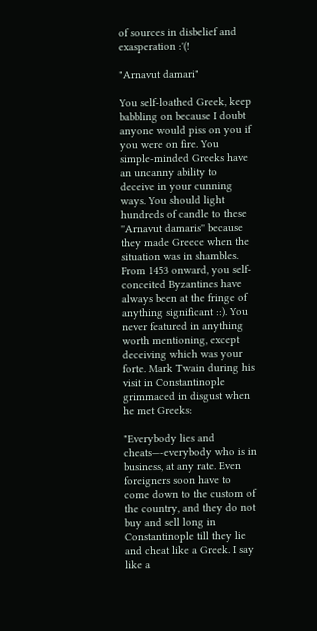of sources in disbelief and exasperation :'(!

"Arnavut damari"

You self-loathed Greek, keep babbling on because I doubt anyone would piss on you if you were on fire. You simple-minded Greeks have an uncanny ability to deceive in your cunning ways. You should light hundreds of candle to these ''Arnavut damaris'' because they made Greece when the situation was in shambles. From 1453 onward, you self-conceited Byzantines have always been at the fringe of anything significant ::). You never featured in anything worth mentioning, except deceiving which was your forte. Mark Twain during his visit in Constantinople grimmaced in disgust when he met Greeks:

"Everybody lies and cheats—-everybody who is in business, at any rate. Even foreigners soon have to come down to the custom of the country, and they do not buy and sell long in Constantinople till they lie and cheat like a Greek. I say like a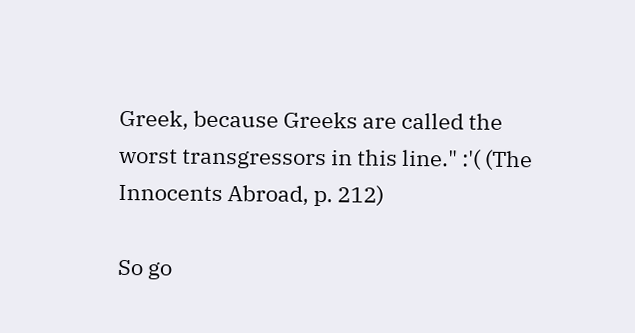Greek, because Greeks are called the worst transgressors in this line." :'( (The Innocents Abroad, p. 212)

So go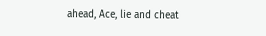ahead, Ace, lie and cheat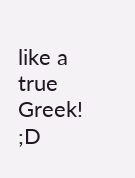like a true Greek!  ;D